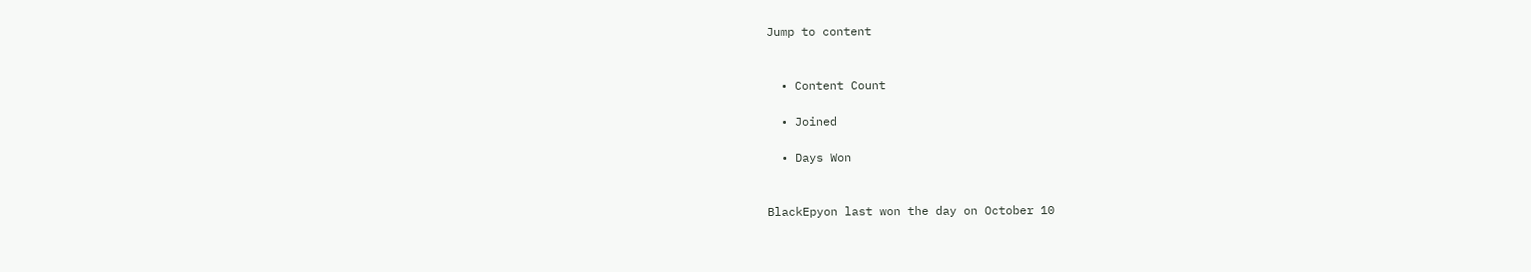Jump to content


  • Content Count

  • Joined

  • Days Won


BlackEpyon last won the day on October 10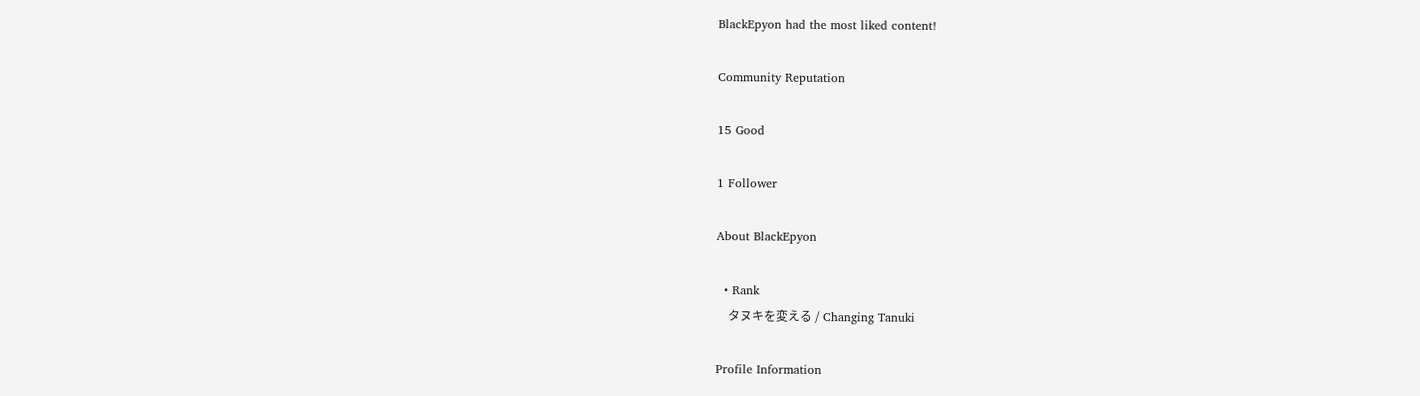BlackEpyon had the most liked content!

Community Reputation

15 Good

1 Follower

About BlackEpyon

  • Rank
    タヌキを変える / Changing Tanuki

Profile Information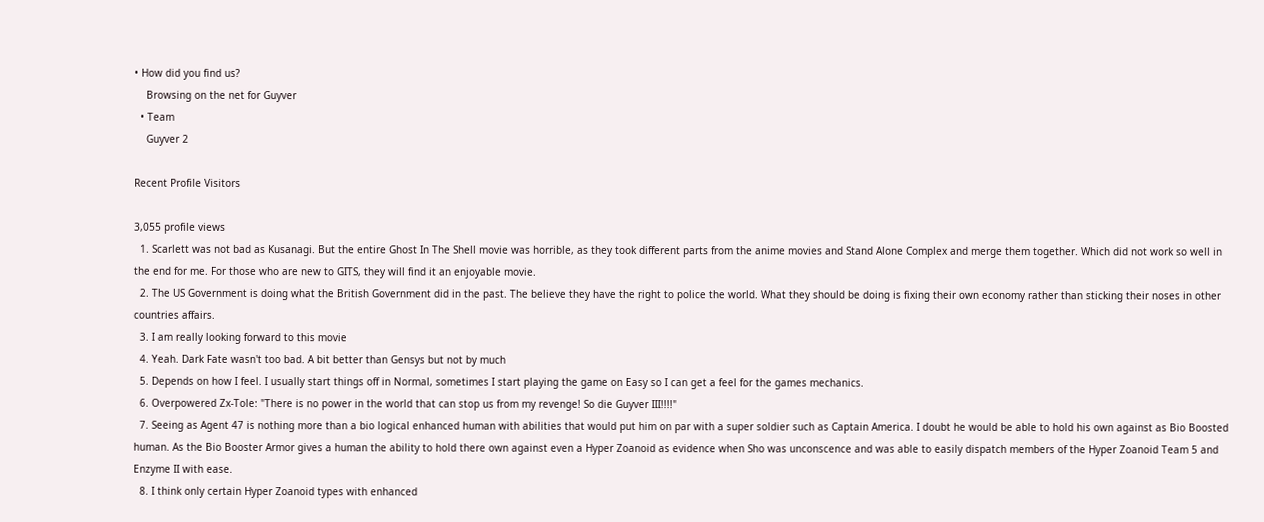• How did you find us?
    Browsing on the net for Guyver
  • Team
    Guyver 2

Recent Profile Visitors

3,055 profile views
  1. Scarlett was not bad as Kusanagi. But the entire Ghost In The Shell movie was horrible, as they took different parts from the anime movies and Stand Alone Complex and merge them together. Which did not work so well in the end for me. For those who are new to GITS, they will find it an enjoyable movie.
  2. The US Government is doing what the British Government did in the past. The believe they have the right to police the world. What they should be doing is fixing their own economy rather than sticking their noses in other countries affairs.
  3. I am really looking forward to this movie
  4. Yeah. Dark Fate wasn't too bad. A bit better than Gensys but not by much
  5. Depends on how I feel. I usually start things off in Normal, sometimes I start playing the game on Easy so I can get a feel for the games mechanics.
  6. Overpowered Zx-Tole: "There is no power in the world that can stop us from my revenge! So die Guyver III!!!!"
  7. Seeing as Agent 47 is nothing more than a bio logical enhanced human with abilities that would put him on par with a super soldier such as Captain America. I doubt he would be able to hold his own against as Bio Boosted human. As the Bio Booster Armor gives a human the ability to hold there own against even a Hyper Zoanoid as evidence when Sho was unconscence and was able to easily dispatch members of the Hyper Zoanoid Team 5 and Enzyme II with ease.
  8. I think only certain Hyper Zoanoid types with enhanced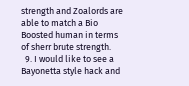strength and Zoalords are able to match a Bio Boosted human in terms of sherr brute strength.
  9. I would like to see a Bayonetta style hack and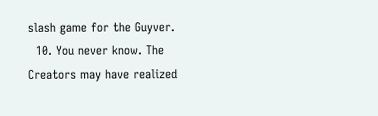slash game for the Guyver.
  10. You never know. The Creators may have realized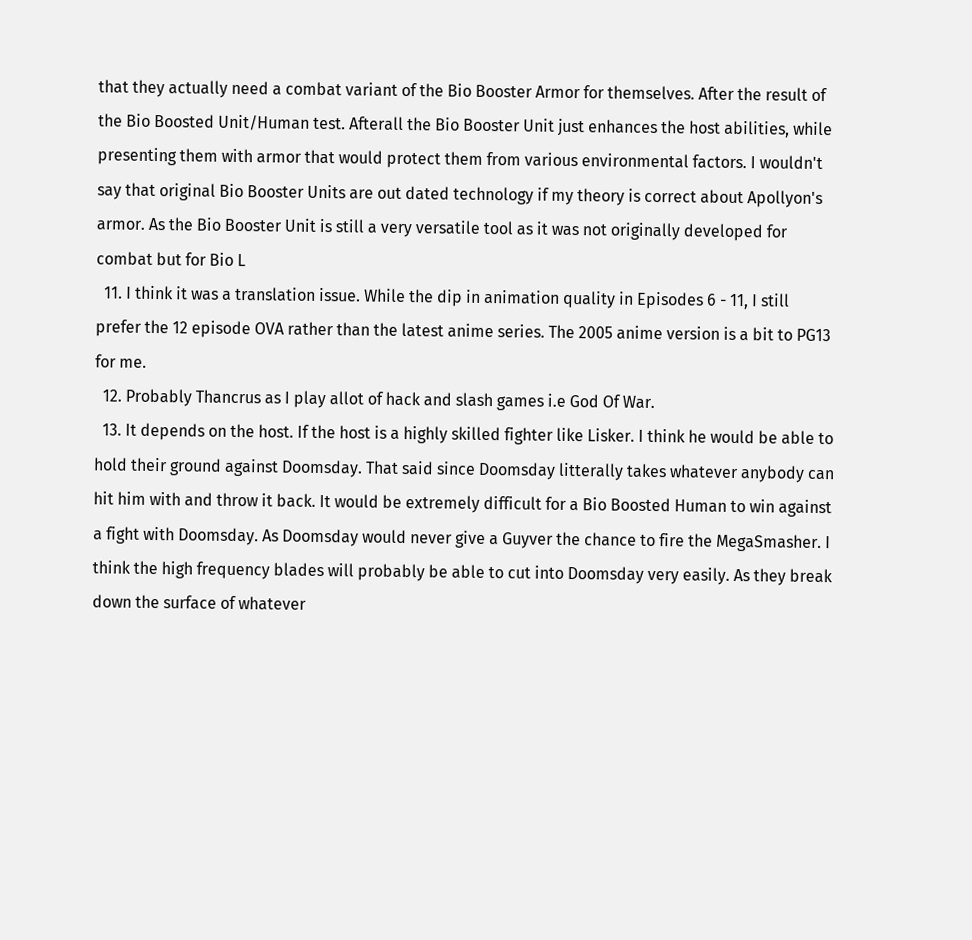that they actually need a combat variant of the Bio Booster Armor for themselves. After the result of the Bio Boosted Unit/Human test. Afterall the Bio Booster Unit just enhances the host abilities, while presenting them with armor that would protect them from various environmental factors. I wouldn't say that original Bio Booster Units are out dated technology if my theory is correct about Apollyon's armor. As the Bio Booster Unit is still a very versatile tool as it was not originally developed for combat but for Bio L
  11. I think it was a translation issue. While the dip in animation quality in Episodes 6 - 11, I still prefer the 12 episode OVA rather than the latest anime series. The 2005 anime version is a bit to PG13 for me.
  12. Probably Thancrus as I play allot of hack and slash games i.e God Of War.
  13. It depends on the host. If the host is a highly skilled fighter like Lisker. I think he would be able to hold their ground against Doomsday. That said since Doomsday litterally takes whatever anybody can hit him with and throw it back. It would be extremely difficult for a Bio Boosted Human to win against a fight with Doomsday. As Doomsday would never give a Guyver the chance to fire the MegaSmasher. I think the high frequency blades will probably be able to cut into Doomsday very easily. As they break down the surface of whatever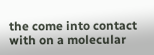the come into contact with on a molecular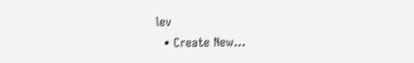lev
  • Create New...